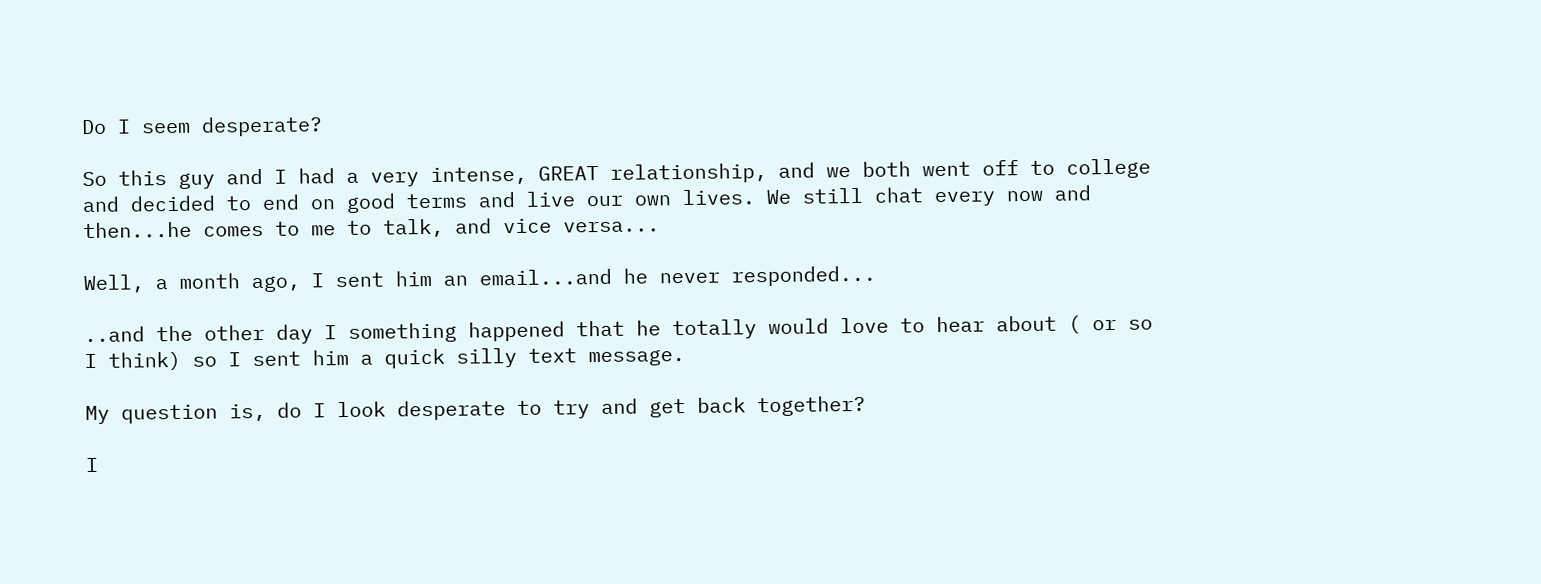Do I seem desperate?

So this guy and I had a very intense, GREAT relationship, and we both went off to college and decided to end on good terms and live our own lives. We still chat every now and then...he comes to me to talk, and vice versa...

Well, a month ago, I sent him an email...and he never responded...

..and the other day I something happened that he totally would love to hear about ( or so I think) so I sent him a quick silly text message.

My question is, do I look desperate to try and get back together?

I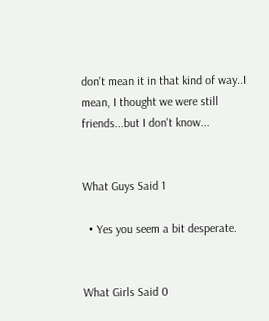don't mean it in that kind of way..I mean, I thought we were still friends...but I don't know...


What Guys Said 1

  • Yes you seem a bit desperate.


What Girls Said 0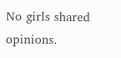No girls shared opinions.